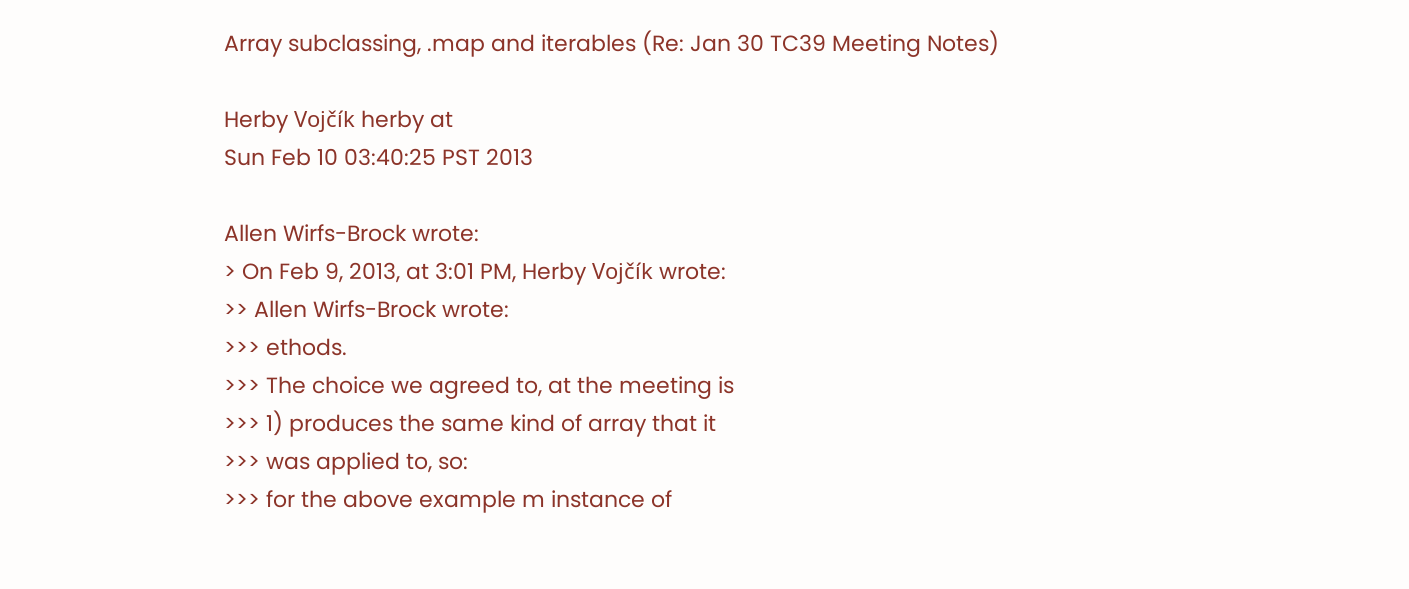Array subclassing, .map and iterables (Re: Jan 30 TC39 Meeting Notes)

Herby Vojčík herby at
Sun Feb 10 03:40:25 PST 2013

Allen Wirfs-Brock wrote:
> On Feb 9, 2013, at 3:01 PM, Herby Vojčík wrote:
>> Allen Wirfs-Brock wrote:
>>> ethods.
>>> The choice we agreed to, at the meeting is
>>> 1) produces the same kind of array that it
>>> was applied to, so:
>>> for the above example m instance of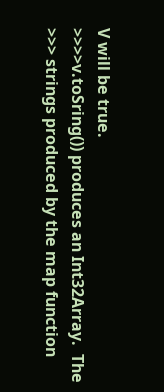V will be true.
>>>>v.toSring()) produces an Int32Array.  The
>>> strings produced by the map function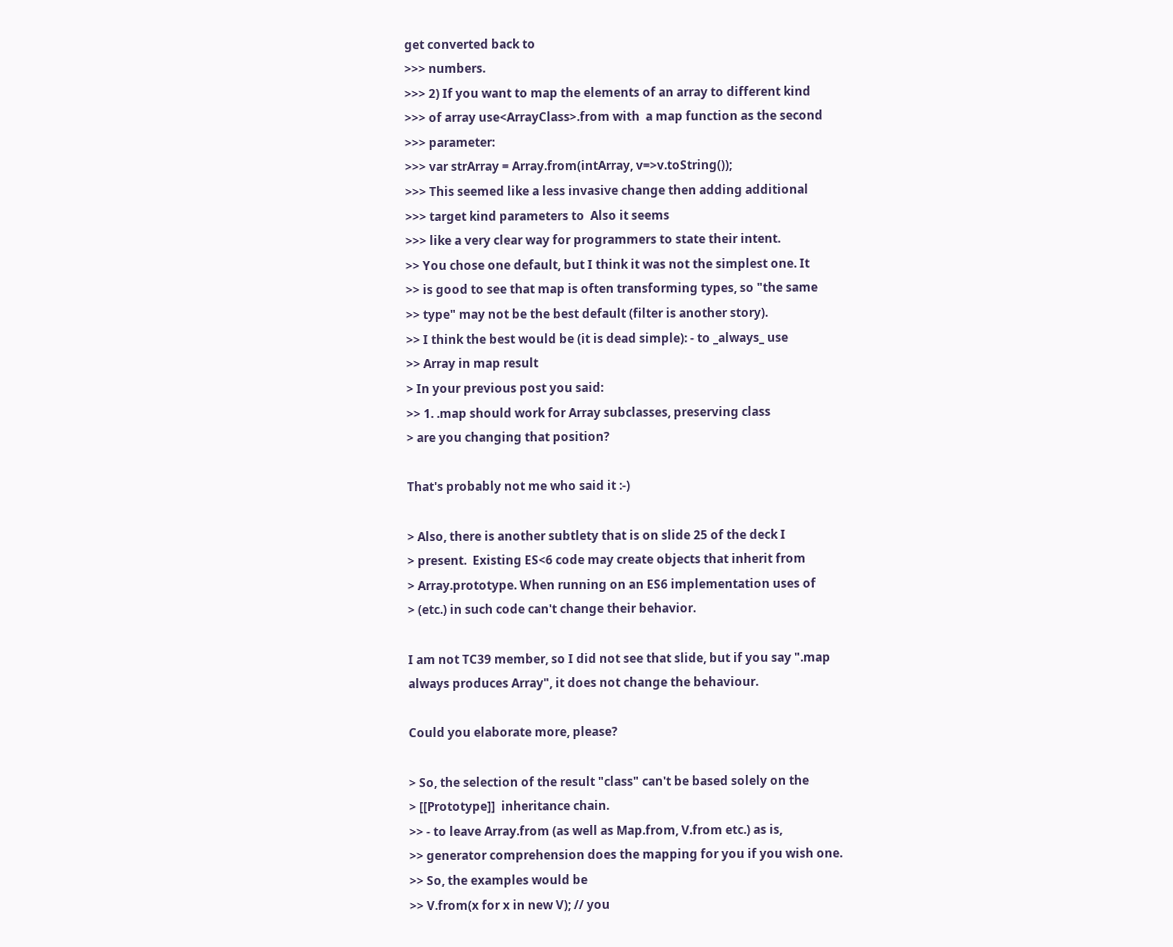get converted back to
>>> numbers.
>>> 2) If you want to map the elements of an array to different kind
>>> of array use<ArrayClass>.from with  a map function as the second
>>> parameter:
>>> var strArray = Array.from(intArray, v=>v.toString());
>>> This seemed like a less invasive change then adding additional
>>> target kind parameters to  Also it seems
>>> like a very clear way for programmers to state their intent.
>> You chose one default, but I think it was not the simplest one. It
>> is good to see that map is often transforming types, so "the same
>> type" may not be the best default (filter is another story).
>> I think the best would be (it is dead simple): - to _always_ use
>> Array in map result
> In your previous post you said:
>> 1. .map should work for Array subclasses, preserving class
> are you changing that position?

That's probably not me who said it :-)

> Also, there is another subtlety that is on slide 25 of the deck I
> present.  Existing ES<6 code may create objects that inherit from
> Array.prototype. When running on an ES6 implementation uses of
> (etc.) in such code can't change their behavior.

I am not TC39 member, so I did not see that slide, but if you say ".map
always produces Array", it does not change the behaviour.

Could you elaborate more, please?

> So, the selection of the result "class" can't be based solely on the
> [[Prototype]]  inheritance chain.
>> - to leave Array.from (as well as Map.from, V.from etc.) as is,
>> generator comprehension does the mapping for you if you wish one.
>> So, the examples would be
>> V.from(x for x in new V); // you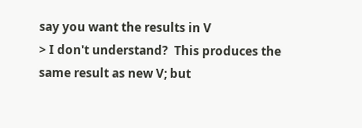say you want the results in V
> I don't understand?  This produces the same result as new V; but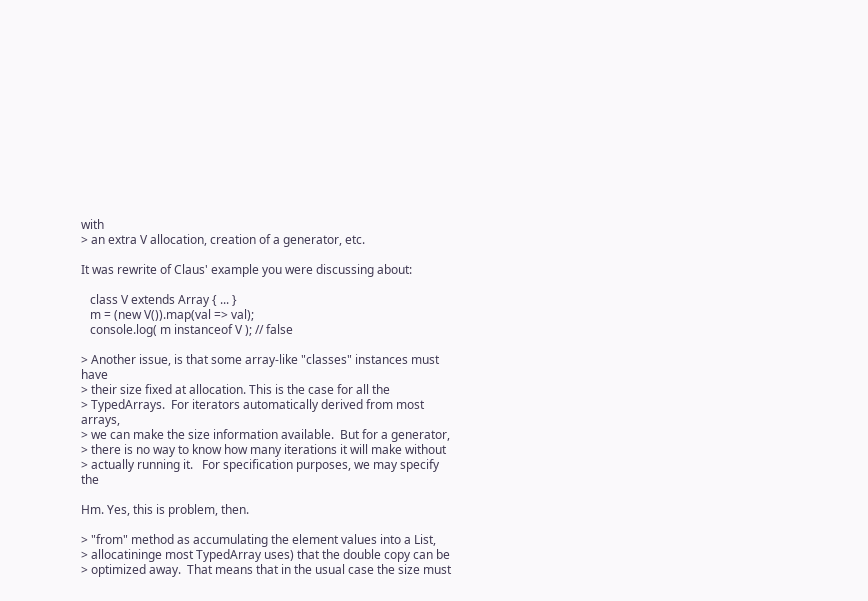with
> an extra V allocation, creation of a generator, etc.

It was rewrite of Claus' example you were discussing about:

   class V extends Array { ... }
   m = (new V()).map(val => val);
   console.log( m instanceof V ); // false

> Another issue, is that some array-like "classes" instances must have
> their size fixed at allocation. This is the case for all the
> TypedArrays.  For iterators automatically derived from most arrays,
> we can make the size information available.  But for a generator,
> there is no way to know how many iterations it will make without
> actually running it.   For specification purposes, we may specify the

Hm. Yes, this is problem, then.

> "from" method as accumulating the element values into a List,
> allocatininge most TypedArray uses) that the double copy can be
> optimized away.  That means that in the usual case the size must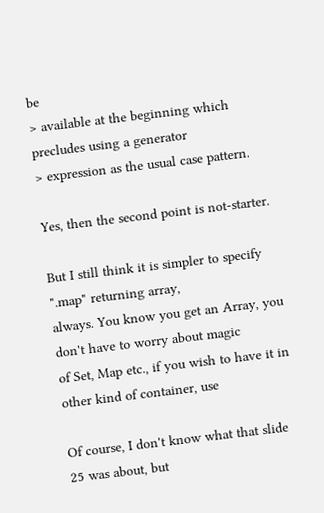be
> available at the beginning which precludes using a generator
> expression as the usual case pattern.

Yes, then the second point is not-starter.

But I still think it is simpler to specify ".map" returning array,
always. You know you get an Array, you don't have to worry about magic
of Set, Map etc., if you wish to have it in other kind of container, use

Of course, I don't know what that slide 25 was about, but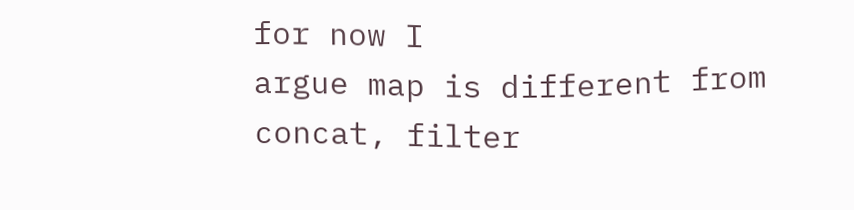for now I
argue map is different from concat, filter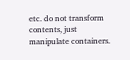etc. do not transform
contents, just manipulate containers.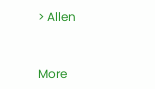> Allen


More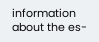information about the es-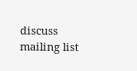discuss mailing list